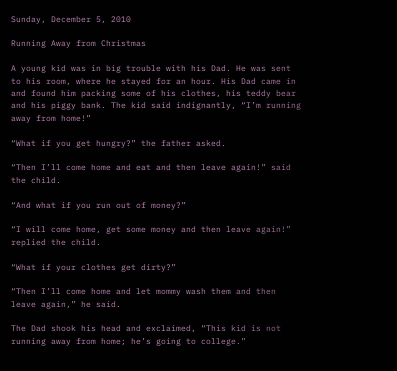Sunday, December 5, 2010

Running Away from Christmas

A young kid was in big trouble with his Dad. He was sent to his room, where he stayed for an hour. His Dad came in and found him packing some of his clothes, his teddy bear and his piggy bank. The kid said indignantly, “I’m running away from home!”

“What if you get hungry?” the father asked.

“Then I’ll come home and eat and then leave again!” said the child.

“And what if you run out of money?”

“I will come home, get some money and then leave again!” replied the child.

“What if your clothes get dirty?”

“Then I’ll come home and let mommy wash them and then leave again,” he said.

The Dad shook his head and exclaimed, “This kid is not running away from home; he’s going to college.”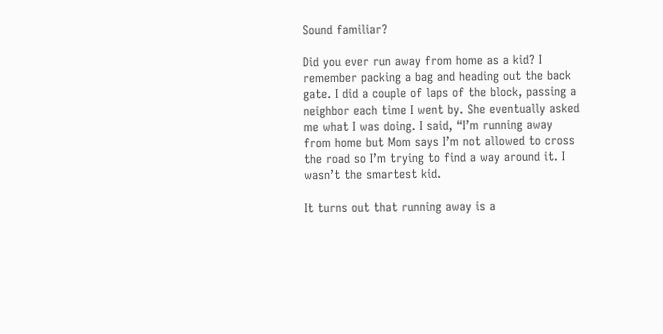Sound familiar?

Did you ever run away from home as a kid? I remember packing a bag and heading out the back gate. I did a couple of laps of the block, passing a neighbor each time I went by. She eventually asked me what I was doing. I said, “I’m running away from home but Mom says I’m not allowed to cross the road so I’m trying to find a way around it. I wasn’t the smartest kid.

It turns out that running away is a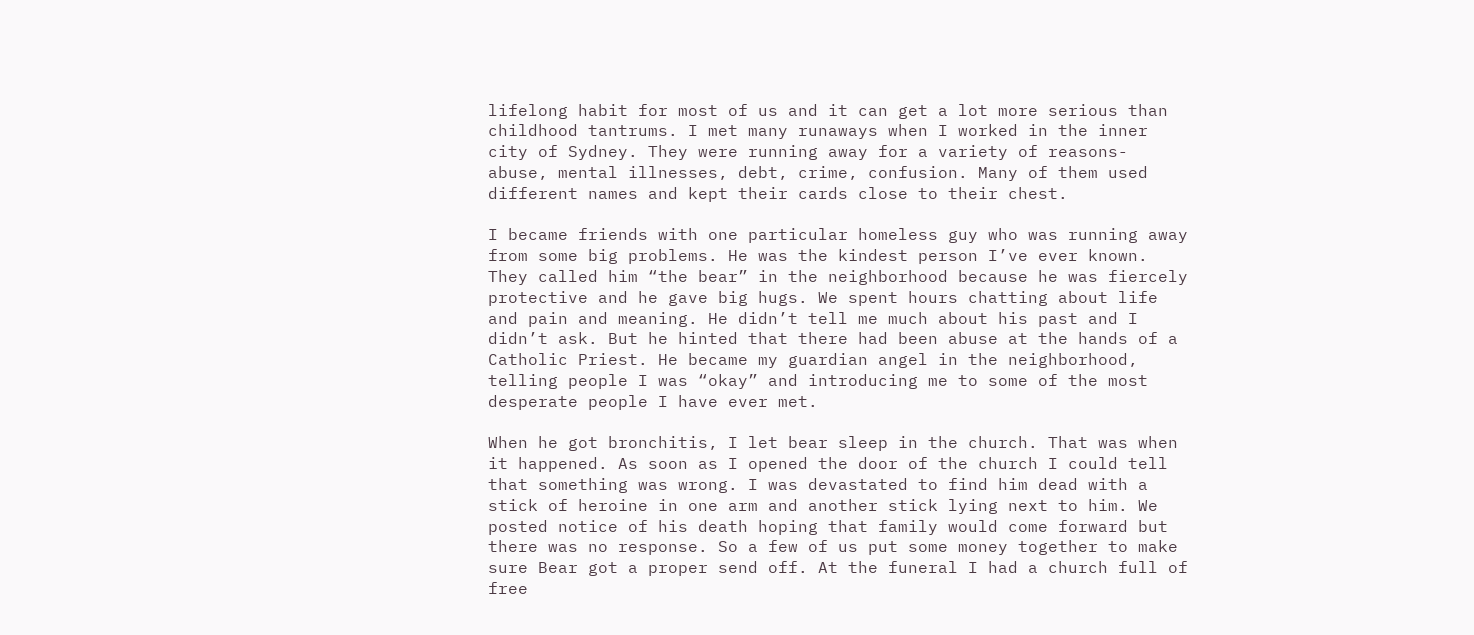lifelong habit for most of us and it can get a lot more serious than childhood tantrums. I met many runaways when I worked in the inner city of Sydney. They were running away for a variety of reasons- abuse, mental illnesses, debt, crime, confusion. Many of them used different names and kept their cards close to their chest.

I became friends with one particular homeless guy who was running away from some big problems. He was the kindest person I’ve ever known. They called him “the bear” in the neighborhood because he was fiercely protective and he gave big hugs. We spent hours chatting about life and pain and meaning. He didn’t tell me much about his past and I didn’t ask. But he hinted that there had been abuse at the hands of a Catholic Priest. He became my guardian angel in the neighborhood, telling people I was “okay” and introducing me to some of the most desperate people I have ever met.

When he got bronchitis, I let bear sleep in the church. That was when it happened. As soon as I opened the door of the church I could tell that something was wrong. I was devastated to find him dead with a stick of heroine in one arm and another stick lying next to him. We posted notice of his death hoping that family would come forward but there was no response. So a few of us put some money together to make sure Bear got a proper send off. At the funeral I had a church full of free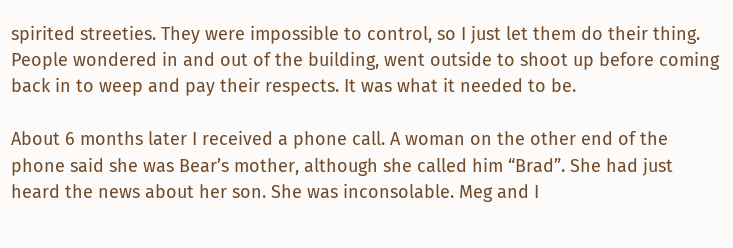spirited streeties. They were impossible to control, so I just let them do their thing. People wondered in and out of the building, went outside to shoot up before coming back in to weep and pay their respects. It was what it needed to be.

About 6 months later I received a phone call. A woman on the other end of the phone said she was Bear’s mother, although she called him “Brad”. She had just heard the news about her son. She was inconsolable. Meg and I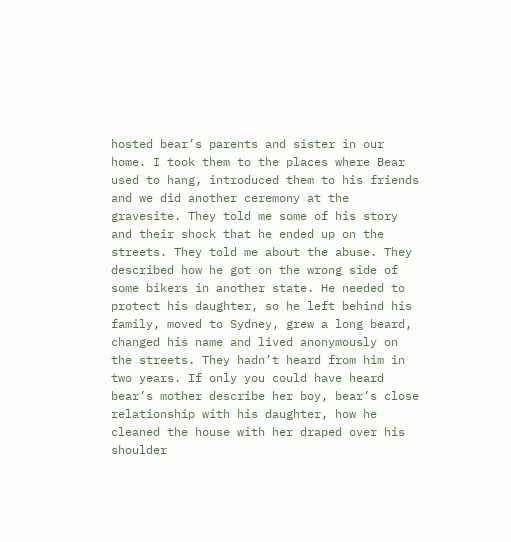hosted bear’s parents and sister in our home. I took them to the places where Bear used to hang, introduced them to his friends and we did another ceremony at the gravesite. They told me some of his story and their shock that he ended up on the streets. They told me about the abuse. They described how he got on the wrong side of some bikers in another state. He needed to protect his daughter, so he left behind his family, moved to Sydney, grew a long beard, changed his name and lived anonymously on the streets. They hadn’t heard from him in two years. If only you could have heard bear’s mother describe her boy, bear’s close relationship with his daughter, how he cleaned the house with her draped over his shoulder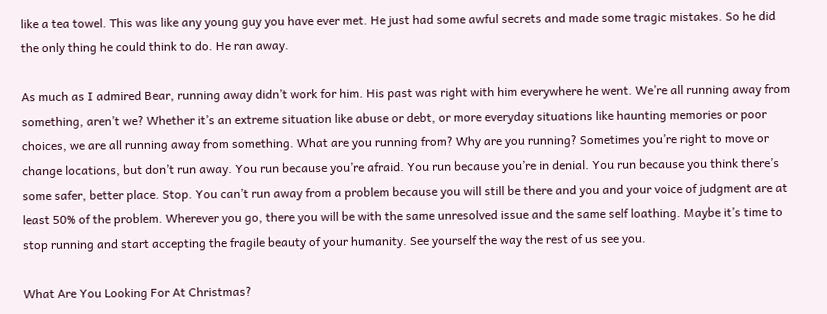like a tea towel. This was like any young guy you have ever met. He just had some awful secrets and made some tragic mistakes. So he did the only thing he could think to do. He ran away.

As much as I admired Bear, running away didn’t work for him. His past was right with him everywhere he went. We’re all running away from something, aren’t we? Whether it’s an extreme situation like abuse or debt, or more everyday situations like haunting memories or poor choices, we are all running away from something. What are you running from? Why are you running? Sometimes you’re right to move or change locations, but don’t run away. You run because you’re afraid. You run because you’re in denial. You run because you think there’s some safer, better place. Stop. You can’t run away from a problem because you will still be there and you and your voice of judgment are at least 50% of the problem. Wherever you go, there you will be with the same unresolved issue and the same self loathing. Maybe it’s time to stop running and start accepting the fragile beauty of your humanity. See yourself the way the rest of us see you.

What Are You Looking For At Christmas?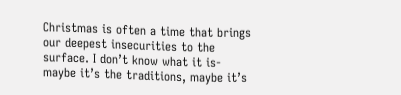Christmas is often a time that brings our deepest insecurities to the surface. I don’t know what it is- maybe it’s the traditions, maybe it’s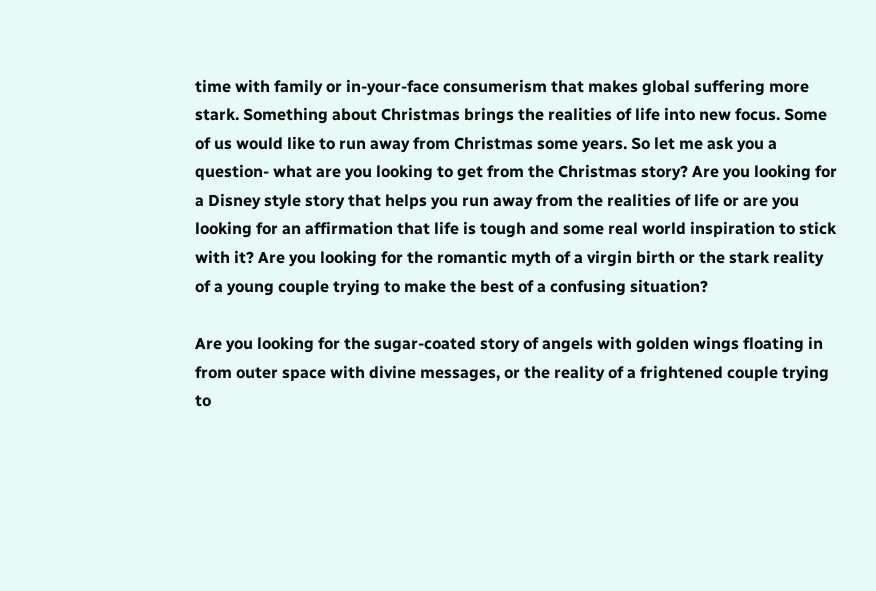time with family or in-your-face consumerism that makes global suffering more stark. Something about Christmas brings the realities of life into new focus. Some of us would like to run away from Christmas some years. So let me ask you a question- what are you looking to get from the Christmas story? Are you looking for a Disney style story that helps you run away from the realities of life or are you looking for an affirmation that life is tough and some real world inspiration to stick with it? Are you looking for the romantic myth of a virgin birth or the stark reality of a young couple trying to make the best of a confusing situation?

Are you looking for the sugar-coated story of angels with golden wings floating in from outer space with divine messages, or the reality of a frightened couple trying to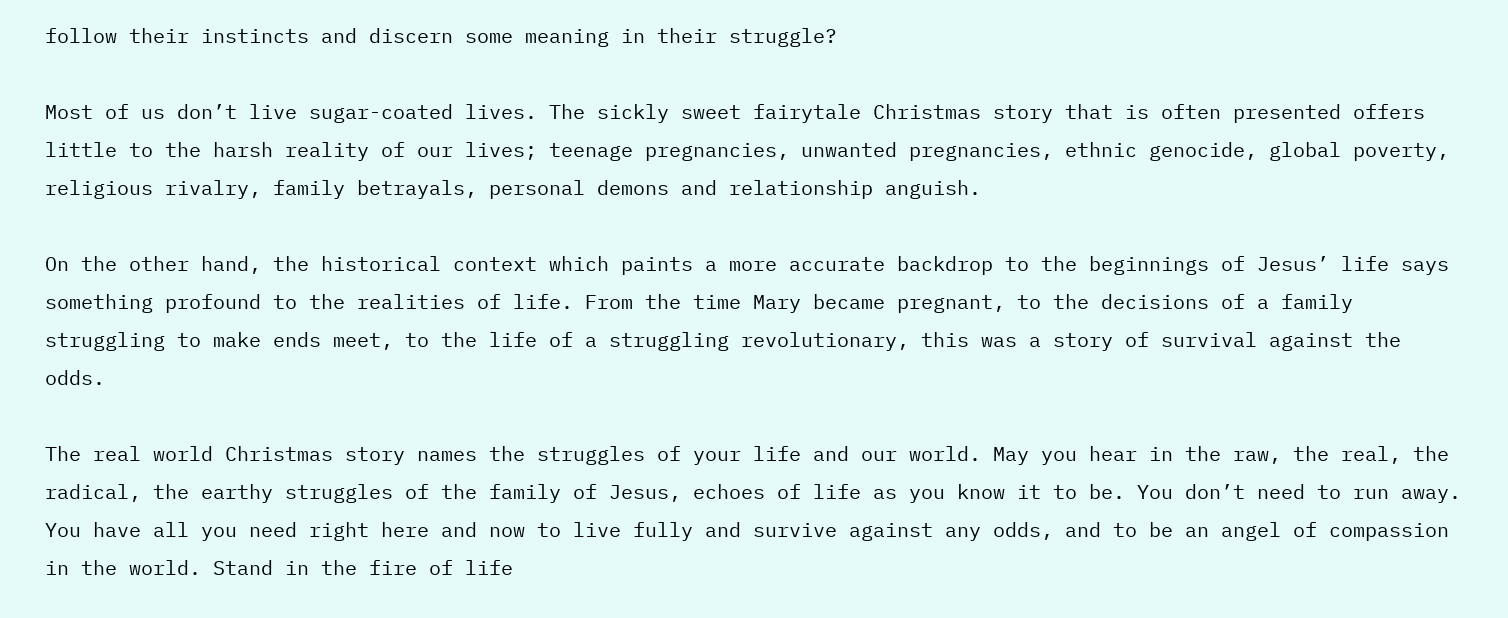follow their instincts and discern some meaning in their struggle?

Most of us don’t live sugar-coated lives. The sickly sweet fairytale Christmas story that is often presented offers little to the harsh reality of our lives; teenage pregnancies, unwanted pregnancies, ethnic genocide, global poverty, religious rivalry, family betrayals, personal demons and relationship anguish.

On the other hand, the historical context which paints a more accurate backdrop to the beginnings of Jesus’ life says something profound to the realities of life. From the time Mary became pregnant, to the decisions of a family struggling to make ends meet, to the life of a struggling revolutionary, this was a story of survival against the odds.

The real world Christmas story names the struggles of your life and our world. May you hear in the raw, the real, the radical, the earthy struggles of the family of Jesus, echoes of life as you know it to be. You don’t need to run away. You have all you need right here and now to live fully and survive against any odds, and to be an angel of compassion in the world. Stand in the fire of life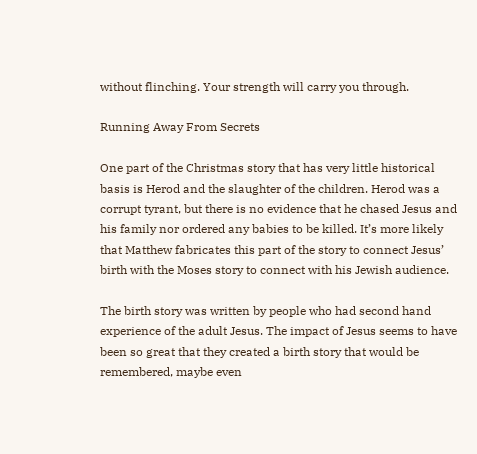without flinching. Your strength will carry you through.

Running Away From Secrets

One part of the Christmas story that has very little historical basis is Herod and the slaughter of the children. Herod was a corrupt tyrant, but there is no evidence that he chased Jesus and his family nor ordered any babies to be killed. It’s more likely that Matthew fabricates this part of the story to connect Jesus’ birth with the Moses story to connect with his Jewish audience.

The birth story was written by people who had second hand experience of the adult Jesus. The impact of Jesus seems to have been so great that they created a birth story that would be remembered, maybe even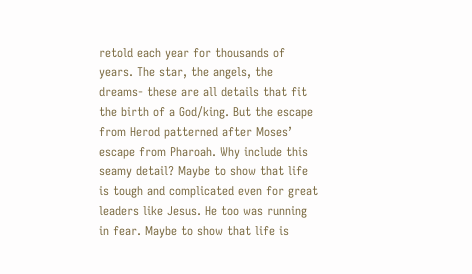retold each year for thousands of years. The star, the angels, the dreams- these are all details that fit the birth of a God/king. But the escape from Herod patterned after Moses’ escape from Pharoah. Why include this seamy detail? Maybe to show that life is tough and complicated even for great leaders like Jesus. He too was running in fear. Maybe to show that life is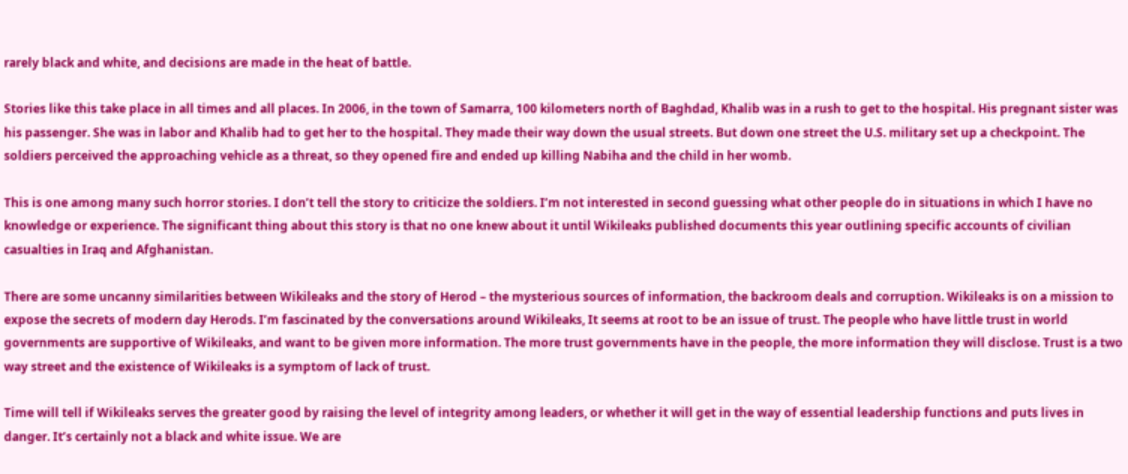rarely black and white, and decisions are made in the heat of battle.

Stories like this take place in all times and all places. In 2006, in the town of Samarra, 100 kilometers north of Baghdad, Khalib was in a rush to get to the hospital. His pregnant sister was his passenger. She was in labor and Khalib had to get her to the hospital. They made their way down the usual streets. But down one street the U.S. military set up a checkpoint. The soldiers perceived the approaching vehicle as a threat, so they opened fire and ended up killing Nabiha and the child in her womb.

This is one among many such horror stories. I don’t tell the story to criticize the soldiers. I’m not interested in second guessing what other people do in situations in which I have no knowledge or experience. The significant thing about this story is that no one knew about it until Wikileaks published documents this year outlining specific accounts of civilian casualties in Iraq and Afghanistan.

There are some uncanny similarities between Wikileaks and the story of Herod – the mysterious sources of information, the backroom deals and corruption. Wikileaks is on a mission to expose the secrets of modern day Herods. I’m fascinated by the conversations around Wikileaks, It seems at root to be an issue of trust. The people who have little trust in world governments are supportive of Wikileaks, and want to be given more information. The more trust governments have in the people, the more information they will disclose. Trust is a two way street and the existence of Wikileaks is a symptom of lack of trust.

Time will tell if Wikileaks serves the greater good by raising the level of integrity among leaders, or whether it will get in the way of essential leadership functions and puts lives in danger. It’s certainly not a black and white issue. We are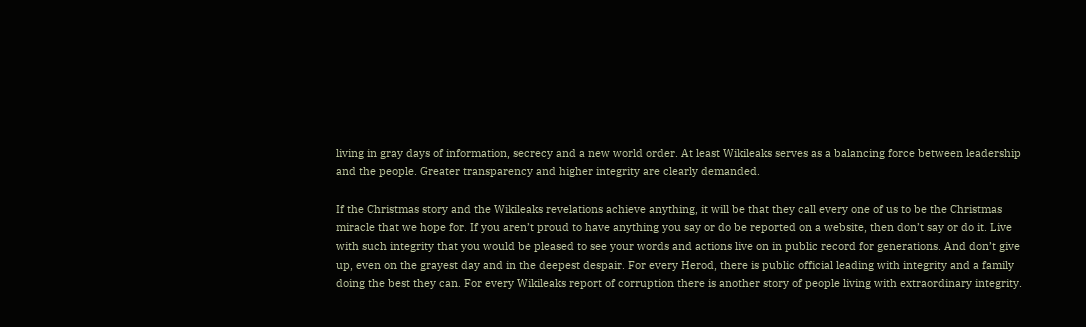living in gray days of information, secrecy and a new world order. At least Wikileaks serves as a balancing force between leadership and the people. Greater transparency and higher integrity are clearly demanded.

If the Christmas story and the Wikileaks revelations achieve anything, it will be that they call every one of us to be the Christmas miracle that we hope for. If you aren’t proud to have anything you say or do be reported on a website, then don’t say or do it. Live with such integrity that you would be pleased to see your words and actions live on in public record for generations. And don’t give up, even on the grayest day and in the deepest despair. For every Herod, there is public official leading with integrity and a family doing the best they can. For every Wikileaks report of corruption there is another story of people living with extraordinary integrity.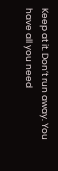Keep at it. Don’t run away. You have all you need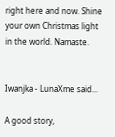right here and now. Shine your own Christmas light in the world. Namaste.


Iwanjka - LunaXme said...

A good story,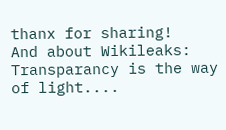thanx for sharing!
And about Wikileaks: Transparancy is the way of light....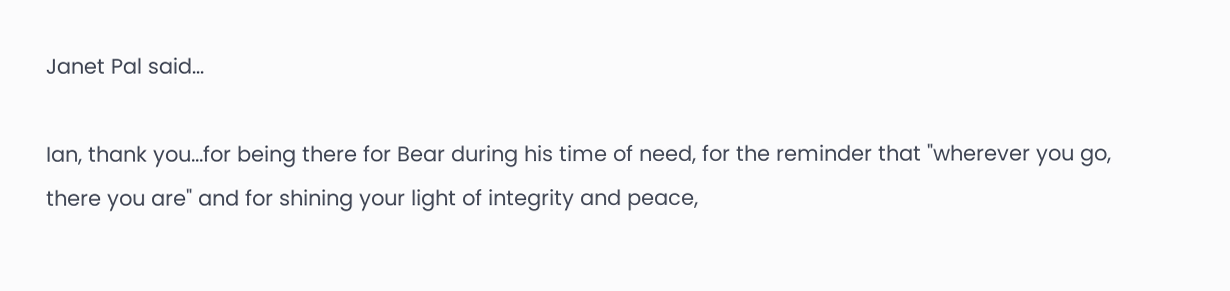Janet Pal said...

Ian, thank you...for being there for Bear during his time of need, for the reminder that "wherever you go, there you are" and for shining your light of integrity and peace,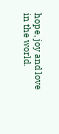hope, joy and love in the world.